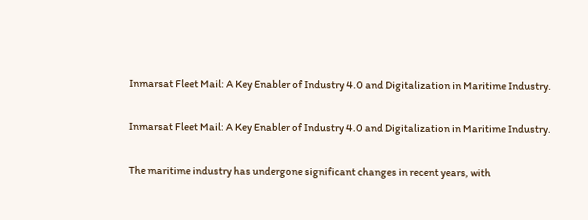Inmarsat Fleet Mail: A Key Enabler of Industry 4.0 and Digitalization in Maritime Industry.

Inmarsat Fleet Mail: A Key Enabler of Industry 4.0 and Digitalization in Maritime Industry.

The maritime industry has undergone significant changes in recent years, with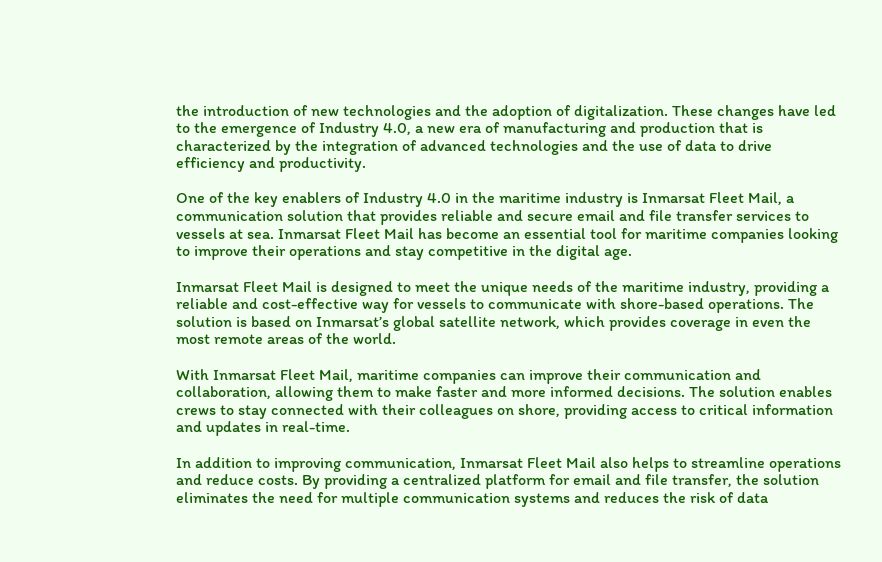the introduction of new technologies and the adoption of digitalization. These changes have led to the emergence of Industry 4.0, a new era of manufacturing and production that is characterized by the integration of advanced technologies and the use of data to drive efficiency and productivity.

One of the key enablers of Industry 4.0 in the maritime industry is Inmarsat Fleet Mail, a communication solution that provides reliable and secure email and file transfer services to vessels at sea. Inmarsat Fleet Mail has become an essential tool for maritime companies looking to improve their operations and stay competitive in the digital age.

Inmarsat Fleet Mail is designed to meet the unique needs of the maritime industry, providing a reliable and cost-effective way for vessels to communicate with shore-based operations. The solution is based on Inmarsat’s global satellite network, which provides coverage in even the most remote areas of the world.

With Inmarsat Fleet Mail, maritime companies can improve their communication and collaboration, allowing them to make faster and more informed decisions. The solution enables crews to stay connected with their colleagues on shore, providing access to critical information and updates in real-time.

In addition to improving communication, Inmarsat Fleet Mail also helps to streamline operations and reduce costs. By providing a centralized platform for email and file transfer, the solution eliminates the need for multiple communication systems and reduces the risk of data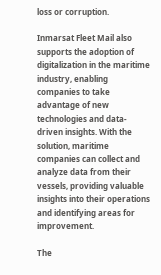loss or corruption.

Inmarsat Fleet Mail also supports the adoption of digitalization in the maritime industry, enabling companies to take advantage of new technologies and data-driven insights. With the solution, maritime companies can collect and analyze data from their vessels, providing valuable insights into their operations and identifying areas for improvement.

The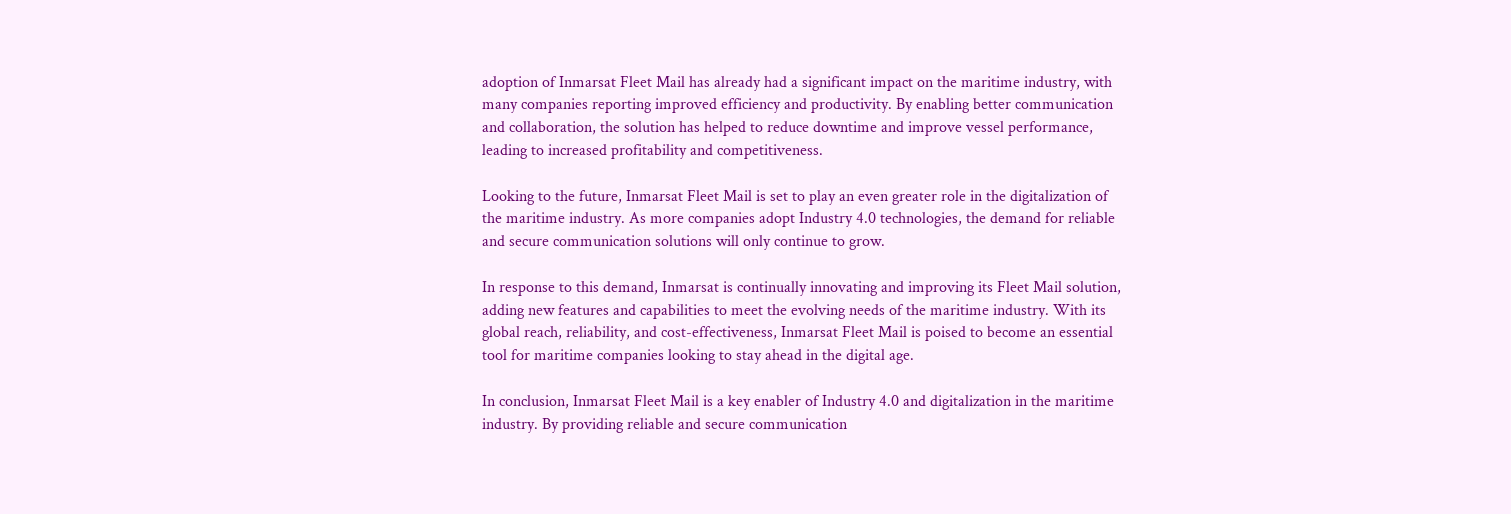adoption of Inmarsat Fleet Mail has already had a significant impact on the maritime industry, with many companies reporting improved efficiency and productivity. By enabling better communication and collaboration, the solution has helped to reduce downtime and improve vessel performance, leading to increased profitability and competitiveness.

Looking to the future, Inmarsat Fleet Mail is set to play an even greater role in the digitalization of the maritime industry. As more companies adopt Industry 4.0 technologies, the demand for reliable and secure communication solutions will only continue to grow.

In response to this demand, Inmarsat is continually innovating and improving its Fleet Mail solution, adding new features and capabilities to meet the evolving needs of the maritime industry. With its global reach, reliability, and cost-effectiveness, Inmarsat Fleet Mail is poised to become an essential tool for maritime companies looking to stay ahead in the digital age.

In conclusion, Inmarsat Fleet Mail is a key enabler of Industry 4.0 and digitalization in the maritime industry. By providing reliable and secure communication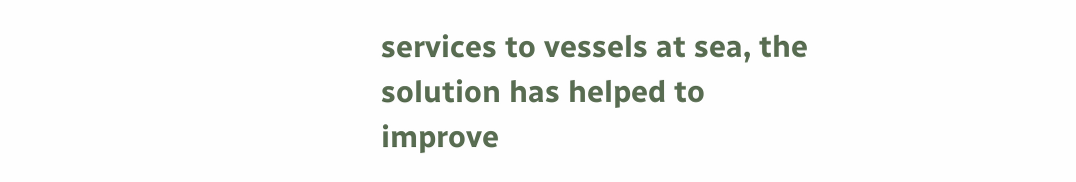services to vessels at sea, the solution has helped to improve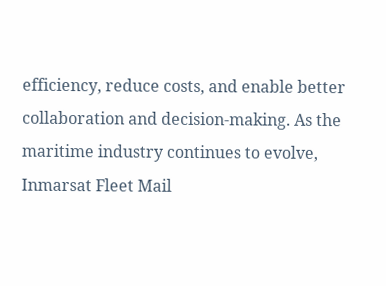efficiency, reduce costs, and enable better collaboration and decision-making. As the maritime industry continues to evolve, Inmarsat Fleet Mail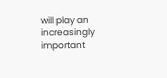will play an increasingly important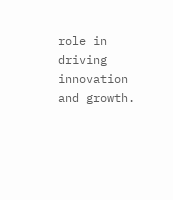role in driving innovation and growth.